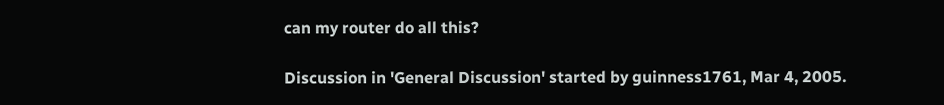can my router do all this?

Discussion in 'General Discussion' started by guinness1761, Mar 4, 2005.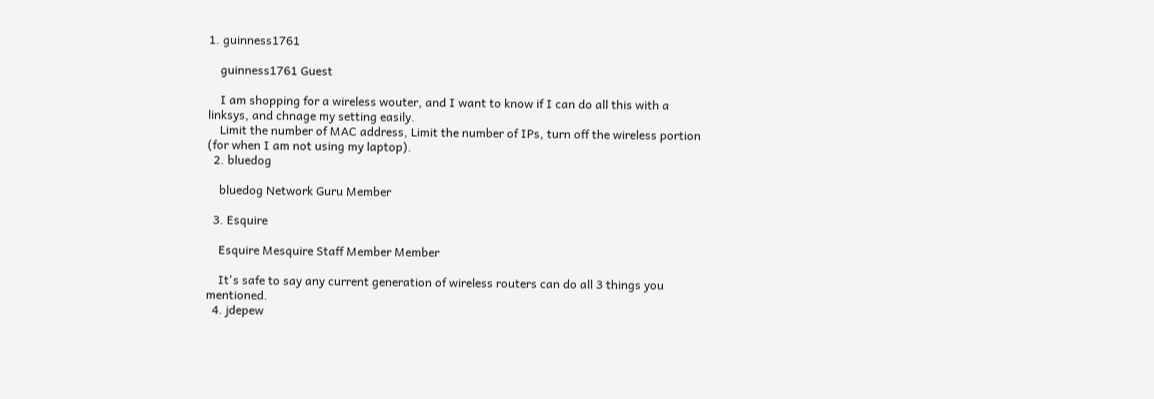1. guinness1761

    guinness1761 Guest

    I am shopping for a wireless wouter, and I want to know if I can do all this with a linksys, and chnage my setting easily.
    Limit the number of MAC address, Limit the number of IPs, turn off the wireless portion (for when I am not using my laptop).
  2. bluedog

    bluedog Network Guru Member

  3. Esquire

    Esquire Mesquire Staff Member Member

    It's safe to say any current generation of wireless routers can do all 3 things you mentioned.
  4. jdepew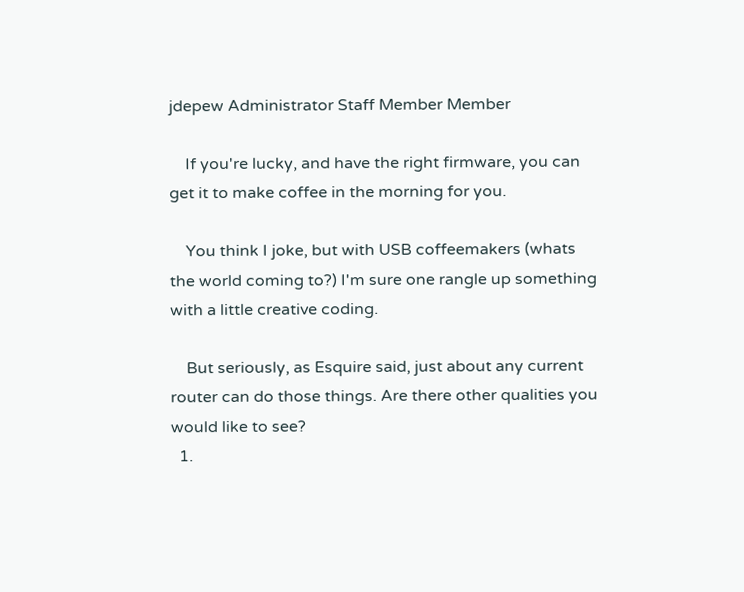jdepew Administrator Staff Member Member

    If you're lucky, and have the right firmware, you can get it to make coffee in the morning for you.

    You think I joke, but with USB coffeemakers (whats the world coming to?) I'm sure one rangle up something with a little creative coding.

    But seriously, as Esquire said, just about any current router can do those things. Are there other qualities you would like to see?
  1.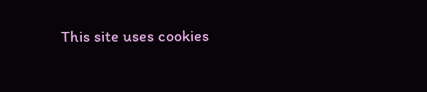This site uses cookies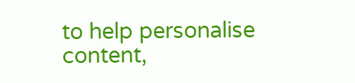to help personalise content,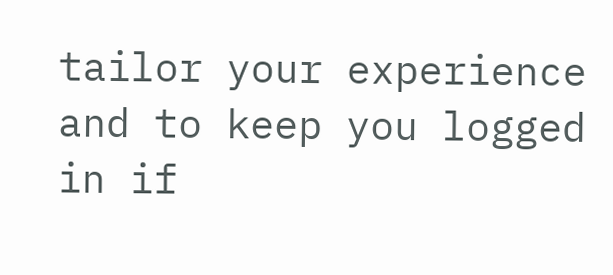tailor your experience and to keep you logged in if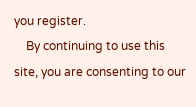you register.
    By continuing to use this site, you are consenting to our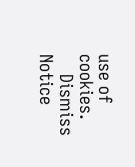use of cookies.
    Dismiss Notice